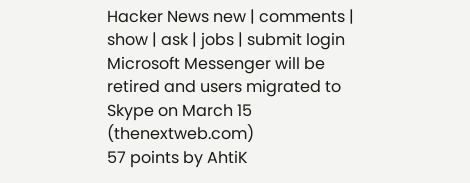Hacker News new | comments | show | ask | jobs | submit login
Microsoft Messenger will be retired and users migrated to Skype on March 15 (thenextweb.com)
57 points by AhtiK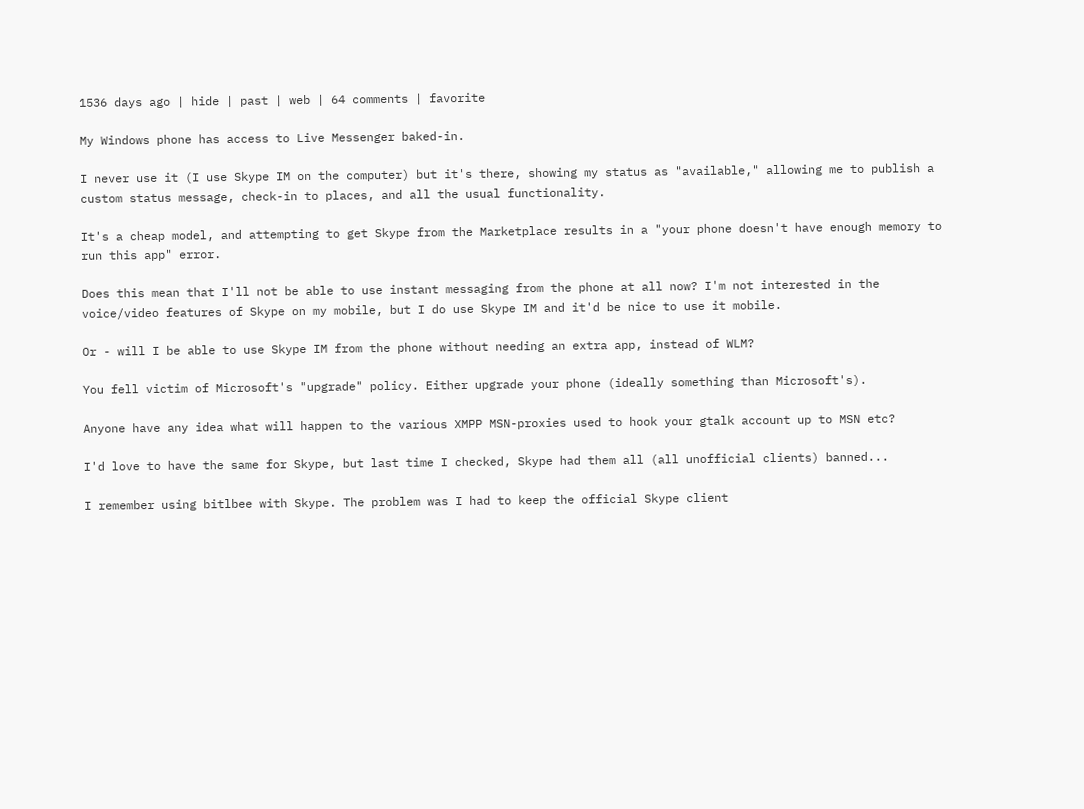1536 days ago | hide | past | web | 64 comments | favorite

My Windows phone has access to Live Messenger baked-in.

I never use it (I use Skype IM on the computer) but it's there, showing my status as "available," allowing me to publish a custom status message, check-in to places, and all the usual functionality.

It's a cheap model, and attempting to get Skype from the Marketplace results in a "your phone doesn't have enough memory to run this app" error.

Does this mean that I'll not be able to use instant messaging from the phone at all now? I'm not interested in the voice/video features of Skype on my mobile, but I do use Skype IM and it'd be nice to use it mobile.

Or - will I be able to use Skype IM from the phone without needing an extra app, instead of WLM?

You fell victim of Microsoft's "upgrade" policy. Either upgrade your phone (ideally something than Microsoft's).

Anyone have any idea what will happen to the various XMPP MSN-proxies used to hook your gtalk account up to MSN etc?

I'd love to have the same for Skype, but last time I checked, Skype had them all (all unofficial clients) banned...

I remember using bitlbee with Skype. The problem was I had to keep the official Skype client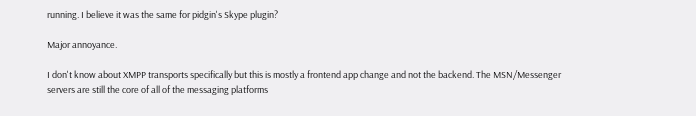running. I believe it was the same for pidgin's Skype plugin?

Major annoyance.

I don't know about XMPP transports specifically but this is mostly a frontend app change and not the backend. The MSN/Messenger servers are still the core of all of the messaging platforms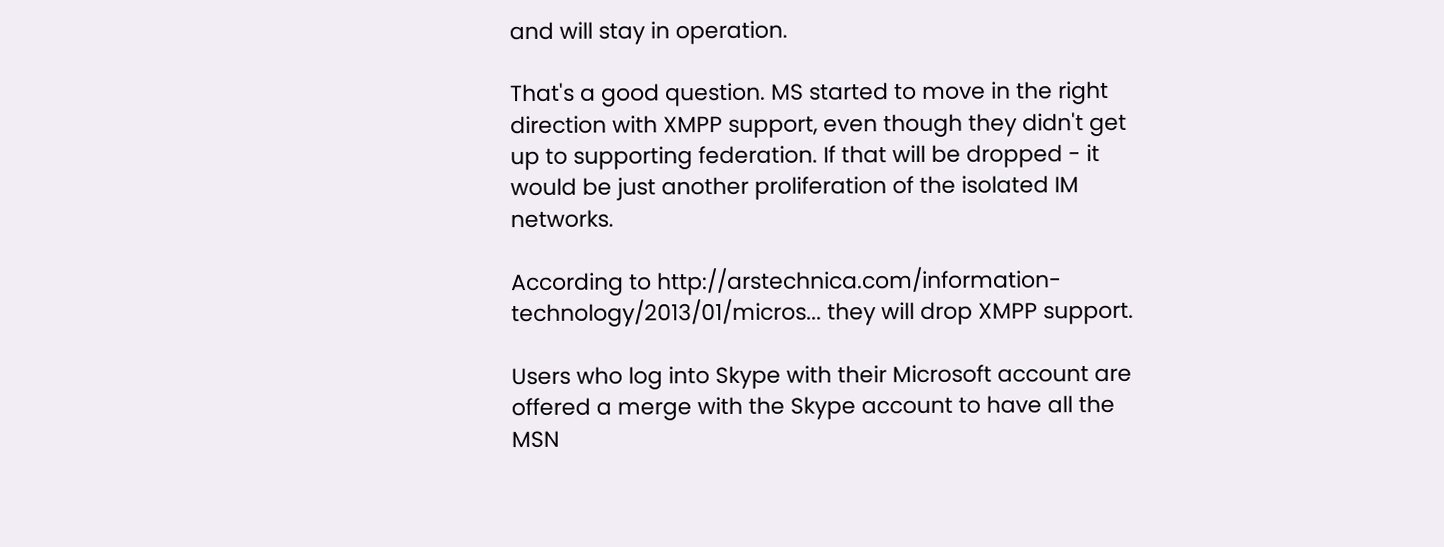and will stay in operation.

That's a good question. MS started to move in the right direction with XMPP support, even though they didn't get up to supporting federation. If that will be dropped - it would be just another proliferation of the isolated IM networks.

According to http://arstechnica.com/information-technology/2013/01/micros... they will drop XMPP support.

Users who log into Skype with their Microsoft account are offered a merge with the Skype account to have all the MSN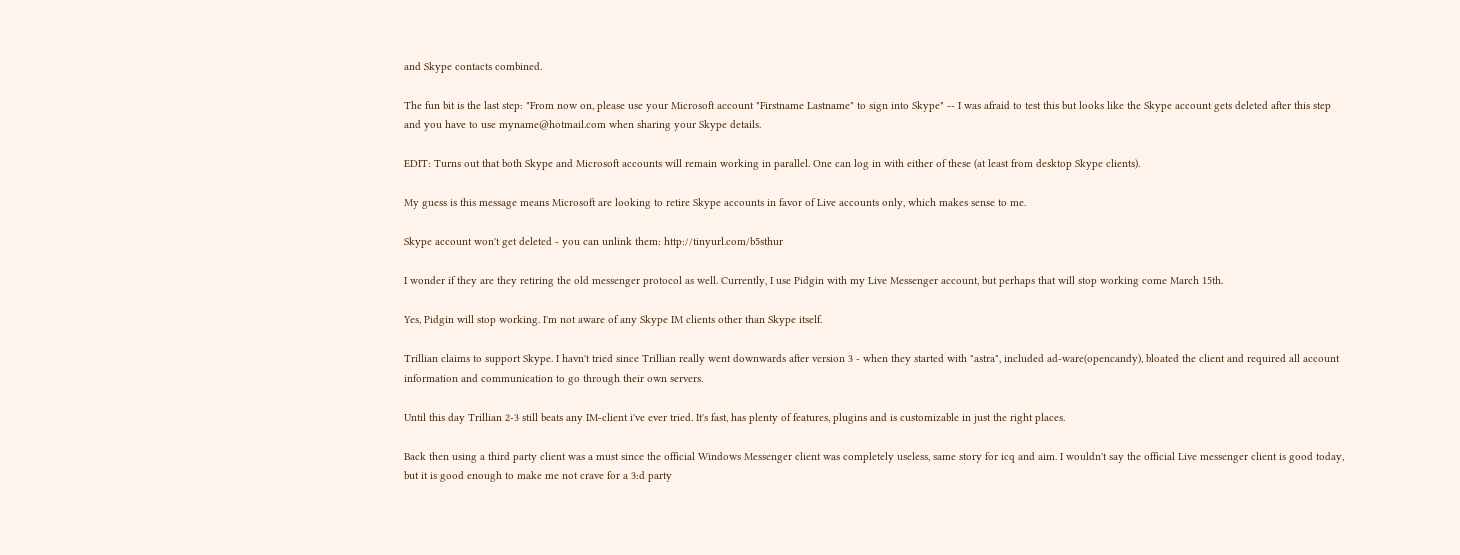and Skype contacts combined.

The fun bit is the last step: "From now on, please use your Microsoft account "Firstname Lastname" to sign into Skype" -- I was afraid to test this but looks like the Skype account gets deleted after this step and you have to use myname@hotmail.com when sharing your Skype details.

EDIT: Turns out that both Skype and Microsoft accounts will remain working in parallel. One can log in with either of these (at least from desktop Skype clients).

My guess is this message means Microsoft are looking to retire Skype accounts in favor of Live accounts only, which makes sense to me.

Skype account won't get deleted - you can unlink them: http://tinyurl.com/b5sthur

I wonder if they are they retiring the old messenger protocol as well. Currently, I use Pidgin with my Live Messenger account, but perhaps that will stop working come March 15th.

Yes, Pidgin will stop working. I'm not aware of any Skype IM clients other than Skype itself.

Trillian claims to support Skype. I havn't tried since Trillian really went downwards after version 3 - when they started with "astra", included ad-ware(opencandy), bloated the client and required all account information and communication to go through their own servers.

Until this day Trillian 2-3 still beats any IM-client i've ever tried. It's fast, has plenty of features, plugins and is customizable in just the right places.

Back then using a third party client was a must since the official Windows Messenger client was completely useless, same story for icq and aim. I wouldn't say the official Live messenger client is good today, but it is good enough to make me not crave for a 3:d party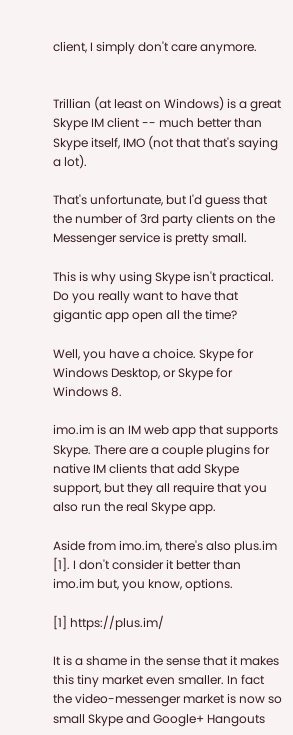client, I simply don't care anymore.


Trillian (at least on Windows) is a great Skype IM client -- much better than Skype itself, IMO (not that that's saying a lot).

That's unfortunate, but I'd guess that the number of 3rd party clients on the Messenger service is pretty small.

This is why using Skype isn't practical. Do you really want to have that gigantic app open all the time?

Well, you have a choice. Skype for Windows Desktop, or Skype for Windows 8.

imo.im is an IM web app that supports Skype. There are a couple plugins for native IM clients that add Skype support, but they all require that you also run the real Skype app.

Aside from imo.im, there's also plus.im [1]. I don't consider it better than imo.im but, you know, options.

[1] https://plus.im/

It is a shame in the sense that it makes this tiny market even smaller. In fact the video-messenger market is now so small Skype and Google+ Hangouts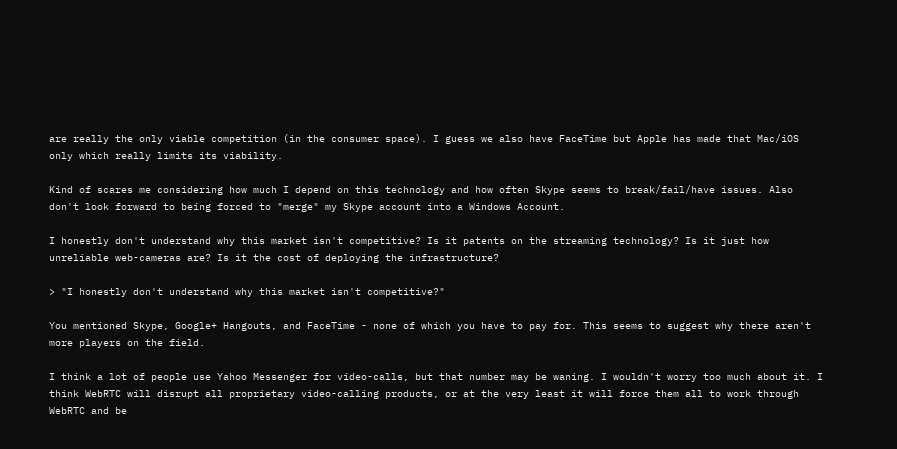are really the only viable competition (in the consumer space). I guess we also have FaceTime but Apple has made that Mac/iOS only which really limits its viability.

Kind of scares me considering how much I depend on this technology and how often Skype seems to break/fail/have issues. Also don't look forward to being forced to "merge" my Skype account into a Windows Account.

I honestly don't understand why this market isn't competitive? Is it patents on the streaming technology? Is it just how unreliable web-cameras are? Is it the cost of deploying the infrastructure?

> "I honestly don't understand why this market isn't competitive?"

You mentioned Skype, Google+ Hangouts, and FaceTime - none of which you have to pay for. This seems to suggest why there aren't more players on the field.

I think a lot of people use Yahoo Messenger for video-calls, but that number may be waning. I wouldn't worry too much about it. I think WebRTC will disrupt all proprietary video-calling products, or at the very least it will force them all to work through WebRTC and be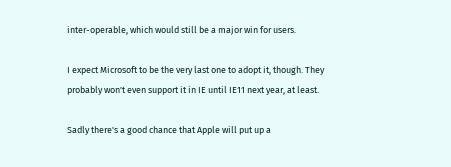inter-operable, which would still be a major win for users.

I expect Microsoft to be the very last one to adopt it, though. They probably won't even support it in IE until IE11 next year, at least.

Sadly there's a good chance that Apple will put up a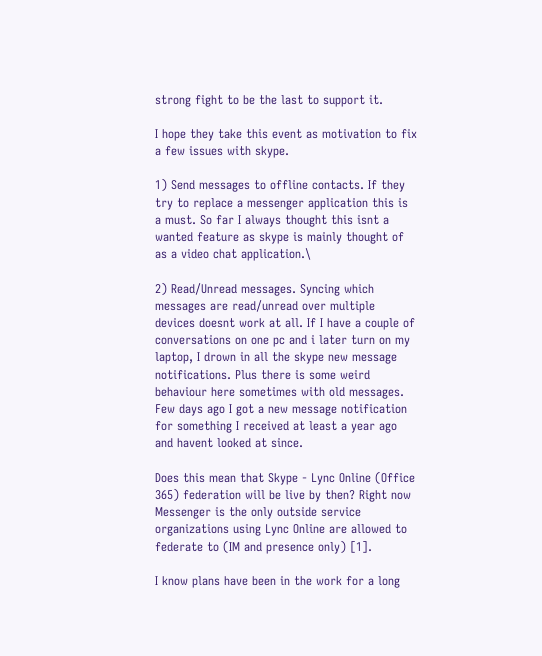strong fight to be the last to support it.

I hope they take this event as motivation to fix a few issues with skype.

1) Send messages to offline contacts. If they try to replace a messenger application this is a must. So far I always thought this isnt a wanted feature as skype is mainly thought of as a video chat application.\

2) Read/Unread messages. Syncing which messages are read/unread over multiple devices doesnt work at all. If I have a couple of conversations on one pc and i later turn on my laptop, I drown in all the skype new message notifications. Plus there is some weird behaviour here sometimes with old messages. Few days ago I got a new message notification for something I received at least a year ago and havent looked at since.

Does this mean that Skype - Lync Online (Office 365) federation will be live by then? Right now Messenger is the only outside service organizations using Lync Online are allowed to federate to (IM and presence only) [1].

I know plans have been in the work for a long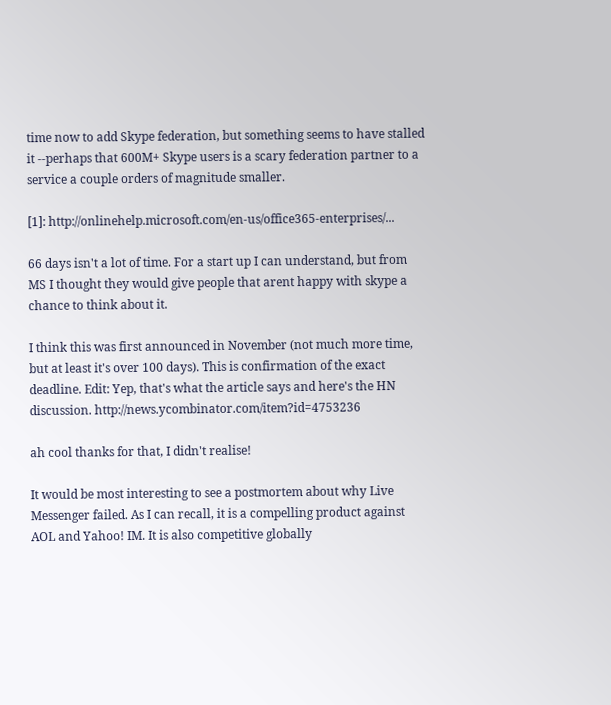time now to add Skype federation, but something seems to have stalled it --perhaps that 600M+ Skype users is a scary federation partner to a service a couple orders of magnitude smaller.

[1]: http://onlinehelp.microsoft.com/en-us/office365-enterprises/...

66 days isn't a lot of time. For a start up I can understand, but from MS I thought they would give people that arent happy with skype a chance to think about it.

I think this was first announced in November (not much more time, but at least it's over 100 days). This is confirmation of the exact deadline. Edit: Yep, that's what the article says and here's the HN discussion. http://news.ycombinator.com/item?id=4753236

ah cool thanks for that, I didn't realise!

It would be most interesting to see a postmortem about why Live Messenger failed. As I can recall, it is a compelling product against AOL and Yahoo! IM. It is also competitive globally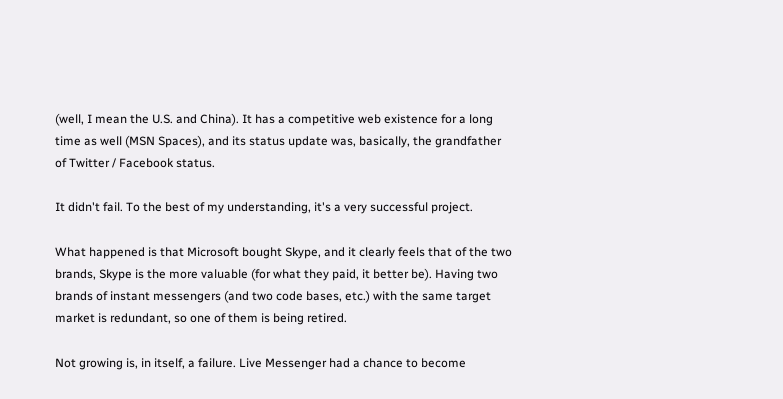(well, I mean the U.S. and China). It has a competitive web existence for a long time as well (MSN Spaces), and its status update was, basically, the grandfather of Twitter / Facebook status.

It didn't fail. To the best of my understanding, it's a very successful project.

What happened is that Microsoft bought Skype, and it clearly feels that of the two brands, Skype is the more valuable (for what they paid, it better be). Having two brands of instant messengers (and two code bases, etc.) with the same target market is redundant, so one of them is being retired.

Not growing is, in itself, a failure. Live Messenger had a chance to become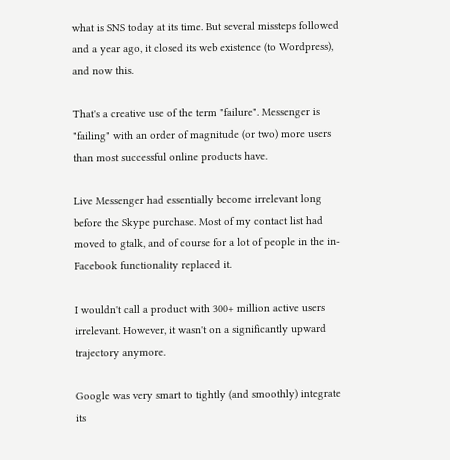what is SNS today at its time. But several missteps followed and a year ago, it closed its web existence (to Wordpress), and now this.

That's a creative use of the term "failure". Messenger is "failing" with an order of magnitude (or two) more users than most successful online products have.

Live Messenger had essentially become irrelevant long before the Skype purchase. Most of my contact list had moved to gtalk, and of course for a lot of people in the in-Facebook functionality replaced it.

I wouldn't call a product with 300+ million active users irrelevant. However, it wasn't on a significantly upward trajectory anymore.

Google was very smart to tightly (and smoothly) integrate its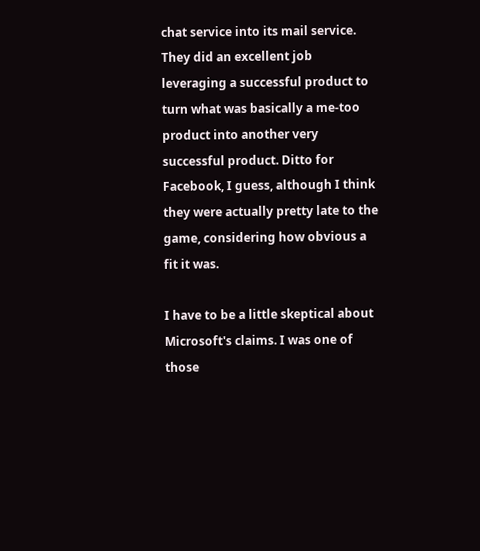chat service into its mail service. They did an excellent job leveraging a successful product to turn what was basically a me-too product into another very successful product. Ditto for Facebook, I guess, although I think they were actually pretty late to the game, considering how obvious a fit it was.

I have to be a little skeptical about Microsoft's claims. I was one of those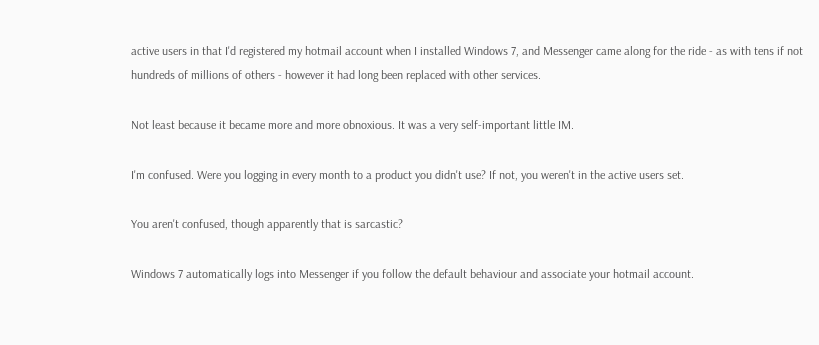active users in that I'd registered my hotmail account when I installed Windows 7, and Messenger came along for the ride - as with tens if not hundreds of millions of others - however it had long been replaced with other services.

Not least because it became more and more obnoxious. It was a very self-important little IM.

I'm confused. Were you logging in every month to a product you didn't use? If not, you weren't in the active users set.

You aren't confused, though apparently that is sarcastic?

Windows 7 automatically logs into Messenger if you follow the default behaviour and associate your hotmail account.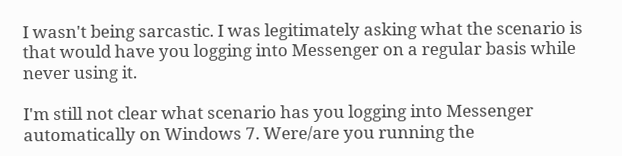I wasn't being sarcastic. I was legitimately asking what the scenario is that would have you logging into Messenger on a regular basis while never using it.

I'm still not clear what scenario has you logging into Messenger automatically on Windows 7. Were/are you running the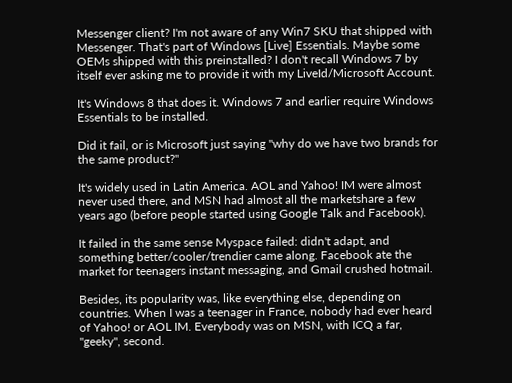Messenger client? I'm not aware of any Win7 SKU that shipped with Messenger. That's part of Windows [Live] Essentials. Maybe some OEMs shipped with this preinstalled? I don't recall Windows 7 by itself ever asking me to provide it with my LiveId/Microsoft Account.

It's Windows 8 that does it. Windows 7 and earlier require Windows Essentials to be installed.

Did it fail, or is Microsoft just saying "why do we have two brands for the same product?"

It's widely used in Latin America. AOL and Yahoo! IM were almost never used there, and MSN had almost all the marketshare a few years ago (before people started using Google Talk and Facebook).

It failed in the same sense Myspace failed: didn't adapt, and something better/cooler/trendier came along. Facebook ate the market for teenagers instant messaging, and Gmail crushed hotmail.

Besides, its popularity was, like everything else, depending on countries. When I was a teenager in France, nobody had ever heard of Yahoo! or AOL IM. Everybody was on MSN, with ICQ a far, "geeky", second.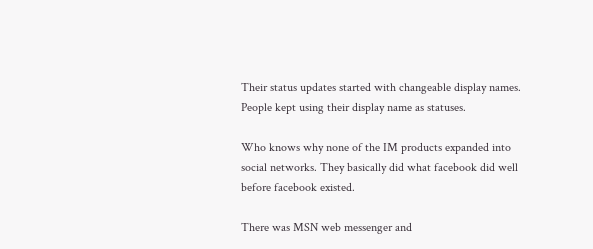Their status updates started with changeable display names. People kept using their display name as statuses.

Who knows why none of the IM products expanded into social networks. They basically did what facebook did well before facebook existed.

There was MSN web messenger and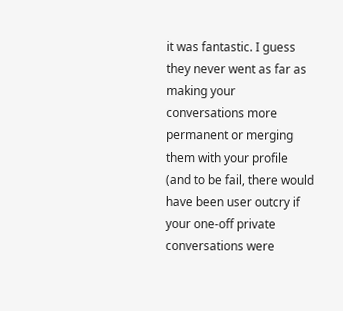it was fantastic. I guess they never went as far as making your conversations more permanent or merging them with your profile (and to be fail, there would have been user outcry if your one-off private conversations were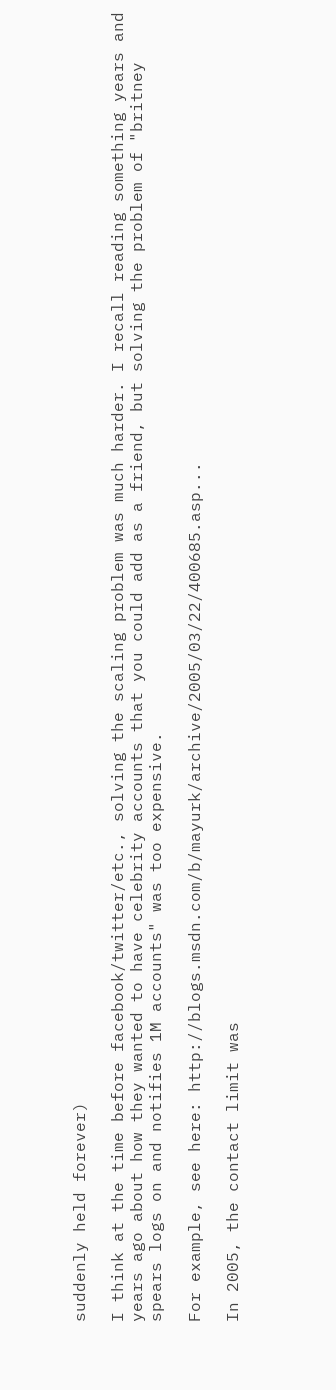suddenly held forever)

I think at the time before facebook/twitter/etc., solving the scaling problem was much harder. I recall reading something years and years ago about how they wanted to have celebrity accounts that you could add as a friend, but solving the problem of "britney spears logs on and notifies 1M accounts" was too expensive.

For example, see here: http://blogs.msdn.com/b/mayurk/archive/2005/03/22/400685.asp...

In 2005, the contact limit was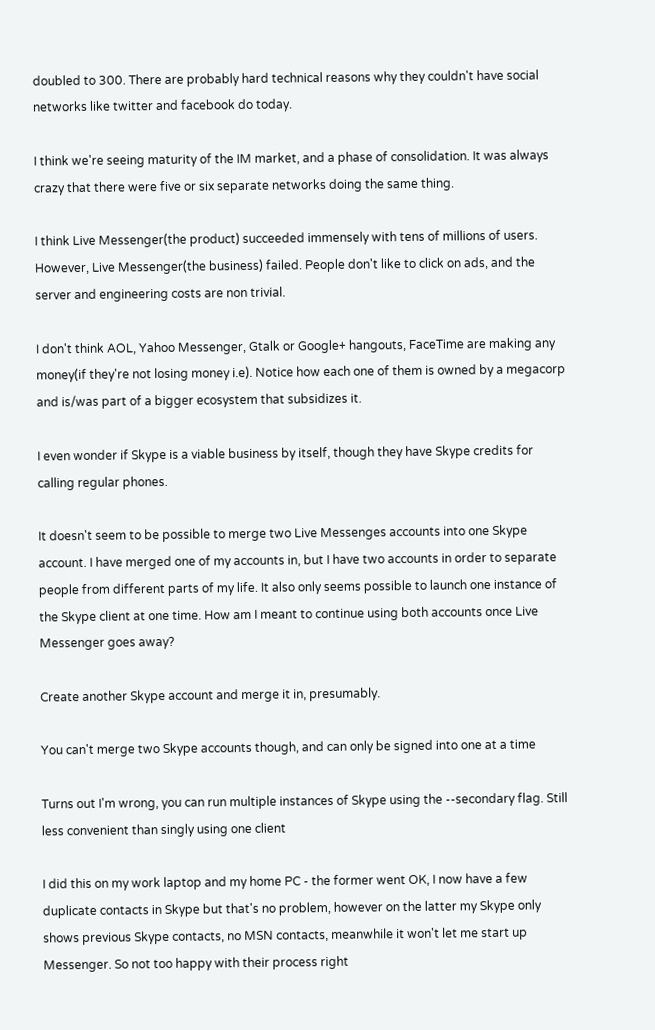doubled to 300. There are probably hard technical reasons why they couldn't have social networks like twitter and facebook do today.

I think we're seeing maturity of the IM market, and a phase of consolidation. It was always crazy that there were five or six separate networks doing the same thing.

I think Live Messenger(the product) succeeded immensely with tens of millions of users. However, Live Messenger(the business) failed. People don't like to click on ads, and the server and engineering costs are non trivial.

I don't think AOL, Yahoo Messenger, Gtalk or Google+ hangouts, FaceTime are making any money(if they're not losing money i.e). Notice how each one of them is owned by a megacorp and is/was part of a bigger ecosystem that subsidizes it.

I even wonder if Skype is a viable business by itself, though they have Skype credits for calling regular phones.

It doesn't seem to be possible to merge two Live Messenges accounts into one Skype account. I have merged one of my accounts in, but I have two accounts in order to separate people from different parts of my life. It also only seems possible to launch one instance of the Skype client at one time. How am I meant to continue using both accounts once Live Messenger goes away?

Create another Skype account and merge it in, presumably.

You can't merge two Skype accounts though, and can only be signed into one at a time

Turns out I'm wrong, you can run multiple instances of Skype using the --secondary flag. Still less convenient than singly using one client

I did this on my work laptop and my home PC - the former went OK, I now have a few duplicate contacts in Skype but that's no problem, however on the latter my Skype only shows previous Skype contacts, no MSN contacts, meanwhile it won't let me start up Messenger. So not too happy with their process right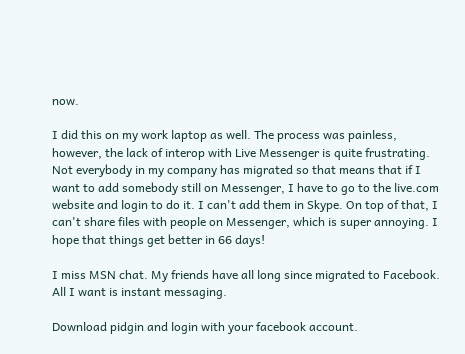now.

I did this on my work laptop as well. The process was painless, however, the lack of interop with Live Messenger is quite frustrating. Not everybody in my company has migrated so that means that if I want to add somebody still on Messenger, I have to go to the live.com website and login to do it. I can't add them in Skype. On top of that, I can't share files with people on Messenger, which is super annoying. I hope that things get better in 66 days!

I miss MSN chat. My friends have all long since migrated to Facebook. All I want is instant messaging.

Download pidgin and login with your facebook account.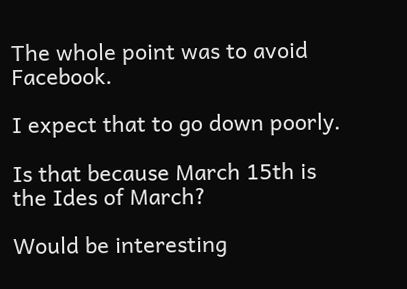The whole point was to avoid Facebook.

I expect that to go down poorly.

Is that because March 15th is the Ides of March?

Would be interesting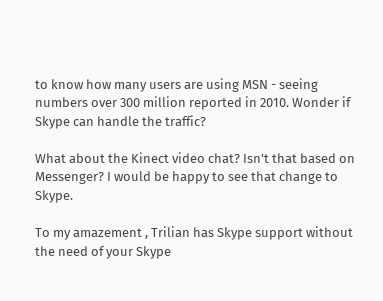to know how many users are using MSN - seeing numbers over 300 million reported in 2010. Wonder if Skype can handle the traffic?

What about the Kinect video chat? Isn't that based on Messenger? I would be happy to see that change to Skype.

To my amazement , Trilian has Skype support without the need of your Skype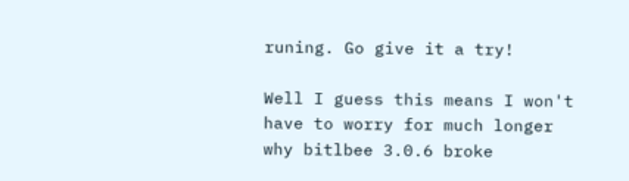runing. Go give it a try!

Well I guess this means I won't have to worry for much longer why bitlbee 3.0.6 broke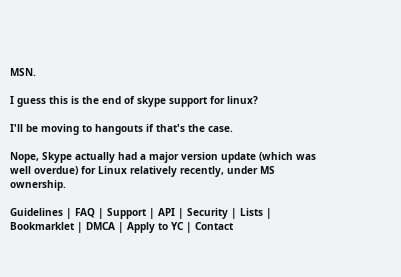MSN.

I guess this is the end of skype support for linux?

I'll be moving to hangouts if that's the case.

Nope, Skype actually had a major version update (which was well overdue) for Linux relatively recently, under MS ownership.

Guidelines | FAQ | Support | API | Security | Lists | Bookmarklet | DMCA | Apply to YC | Contact